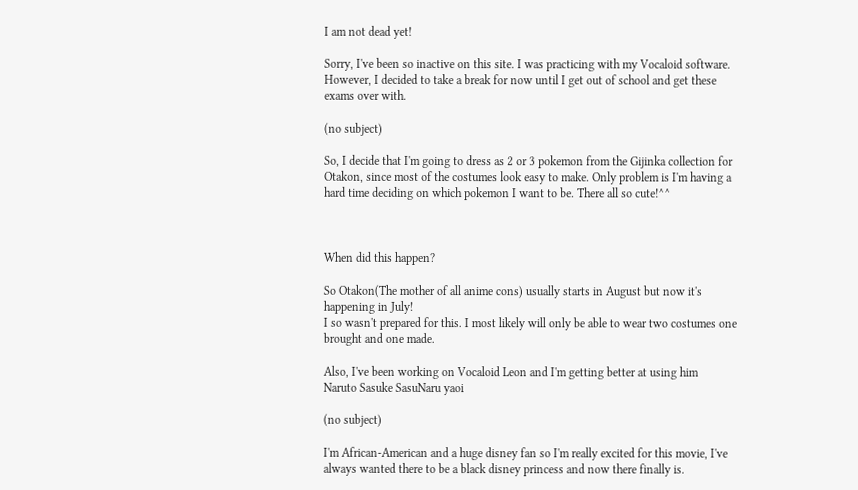I am not dead yet!

Sorry, I've been so inactive on this site. I was practicing with my Vocaloid software. However, I decided to take a break for now until I get out of school and get these exams over with.

(no subject)

So, I decide that I'm going to dress as 2 or 3 pokemon from the Gijinka collection for Otakon, since most of the costumes look easy to make. Only problem is I'm having a hard time deciding on which pokemon I want to be. There all so cute!^^



When did this happen?

So Otakon(The mother of all anime cons) usually starts in August but now it's happening in July!
I so wasn't prepared for this. I most likely will only be able to wear two costumes one brought and one made.

Also, I've been working on Vocaloid Leon and I'm getting better at using him
Naruto Sasuke SasuNaru yaoi

(no subject)

I'm African-American and a huge disney fan so I'm really excited for this movie, I've always wanted there to be a black disney princess and now there finally is.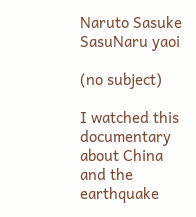Naruto Sasuke SasuNaru yaoi

(no subject)

I watched this documentary about China and the earthquake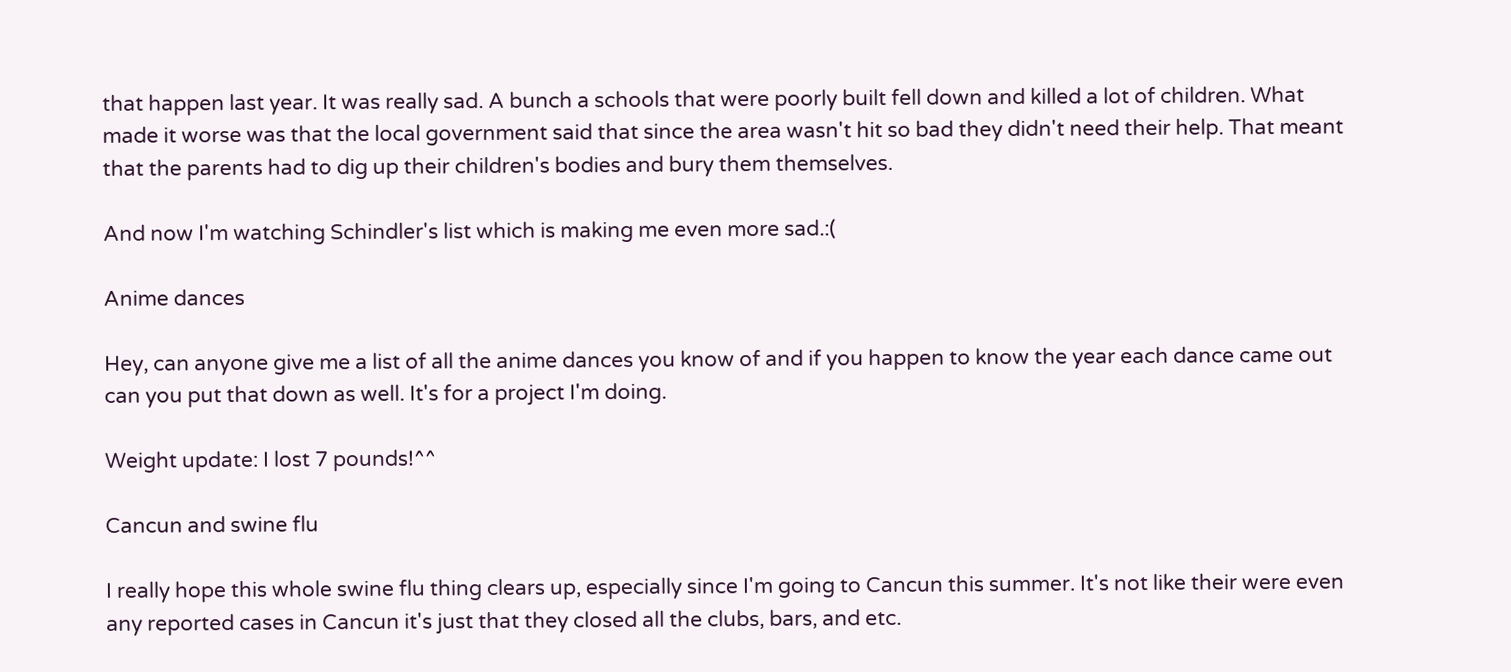that happen last year. It was really sad. A bunch a schools that were poorly built fell down and killed a lot of children. What made it worse was that the local government said that since the area wasn't hit so bad they didn't need their help. That meant that the parents had to dig up their children's bodies and bury them themselves.

And now I'm watching Schindler's list which is making me even more sad.:(

Anime dances

Hey, can anyone give me a list of all the anime dances you know of and if you happen to know the year each dance came out can you put that down as well. It's for a project I'm doing.

Weight update: I lost 7 pounds!^^

Cancun and swine flu

I really hope this whole swine flu thing clears up, especially since I'm going to Cancun this summer. It's not like their were even any reported cases in Cancun it's just that they closed all the clubs, bars, and etc.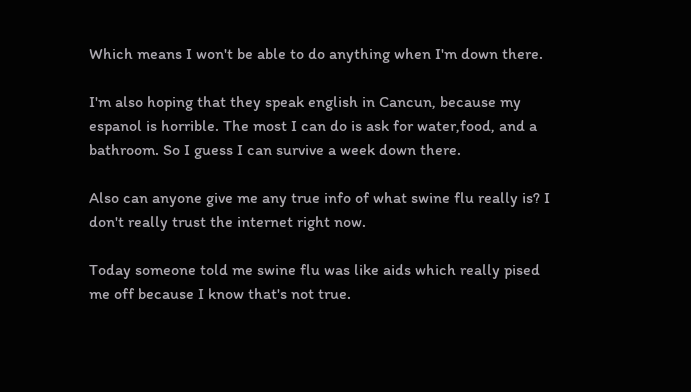Which means I won't be able to do anything when I'm down there.

I'm also hoping that they speak english in Cancun, because my espanol is horrible. The most I can do is ask for water,food, and a bathroom. So I guess I can survive a week down there.

Also can anyone give me any true info of what swine flu really is? I don't really trust the internet right now.

Today someone told me swine flu was like aids which really pised me off because I know that's not true.